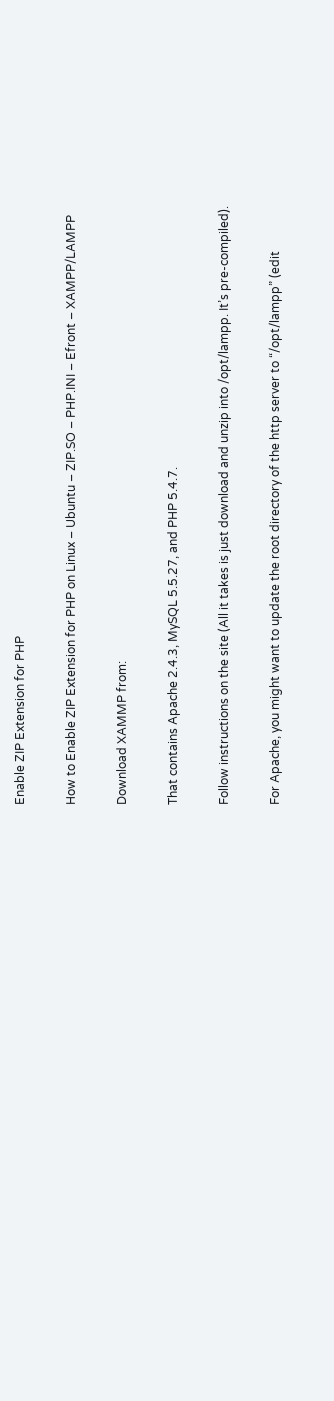Enable ZIP Extension for PHP

How to Enable ZIP Extension for PHP on Linux – Ubuntu – ZIP.SO – PHP.INI – Efront – XAMPP/LAMPP

Download XAMMP from:

That contains Apache 2.4.3, MySQL 5.5.27, and PHP 5.4.7.

Follow instructions on the site (All it takes is just download and unzip into /opt/lampp. It’s pre-compiled).

For Apache, you might want to update the root directory of the http server to “/opt/lampp” (edit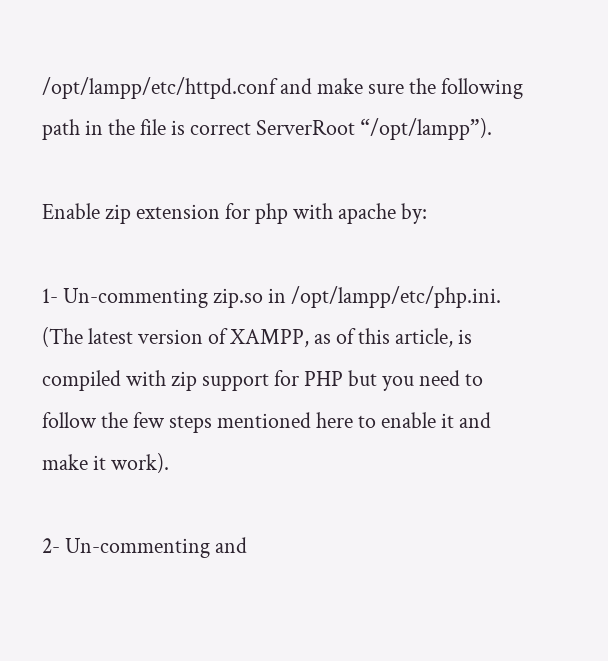/opt/lampp/etc/httpd.conf and make sure the following path in the file is correct ServerRoot “/opt/lampp”).

Enable zip extension for php with apache by:

1- Un-commenting zip.so in /opt/lampp/etc/php.ini. (The latest version of XAMPP, as of this article, is compiled with zip support for PHP but you need to follow the few steps mentioned here to enable it and make it work).

2- Un-commenting and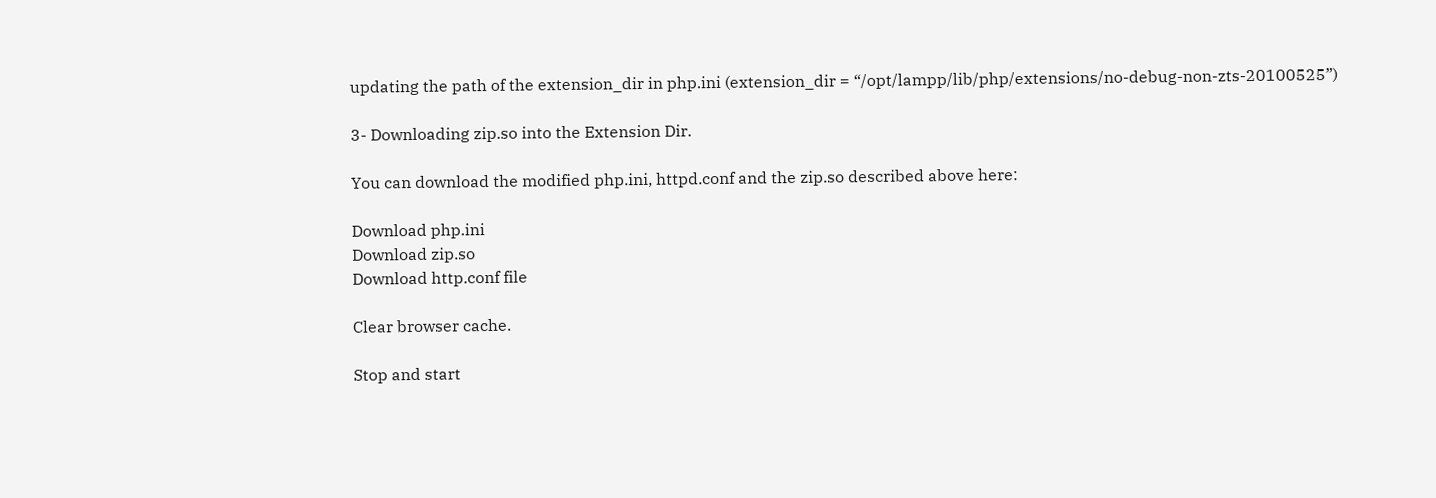updating the path of the extension_dir in php.ini (extension_dir = “/opt/lampp/lib/php/extensions/no-debug-non-zts-20100525”)

3- Downloading zip.so into the Extension Dir.

You can download the modified php.ini, httpd.conf and the zip.so described above here:

Download php.ini
Download zip.so
Download http.conf file

Clear browser cache.

Stop and start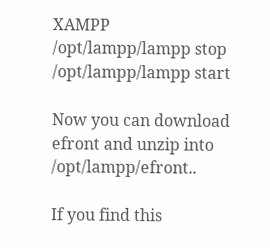XAMPP
/opt/lampp/lampp stop
/opt/lampp/lampp start

Now you can download efront and unzip into /opt/lampp/efront..

If you find this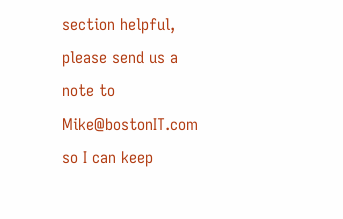section helpful, please send us a note to Mike@bostonIT.com so I can keep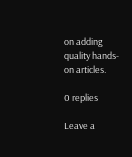on adding quality hands-on articles.

0 replies

Leave a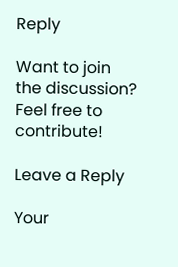Reply

Want to join the discussion?
Feel free to contribute!

Leave a Reply

Your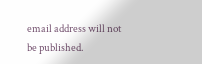email address will not be published.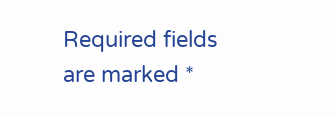Required fields are marked *